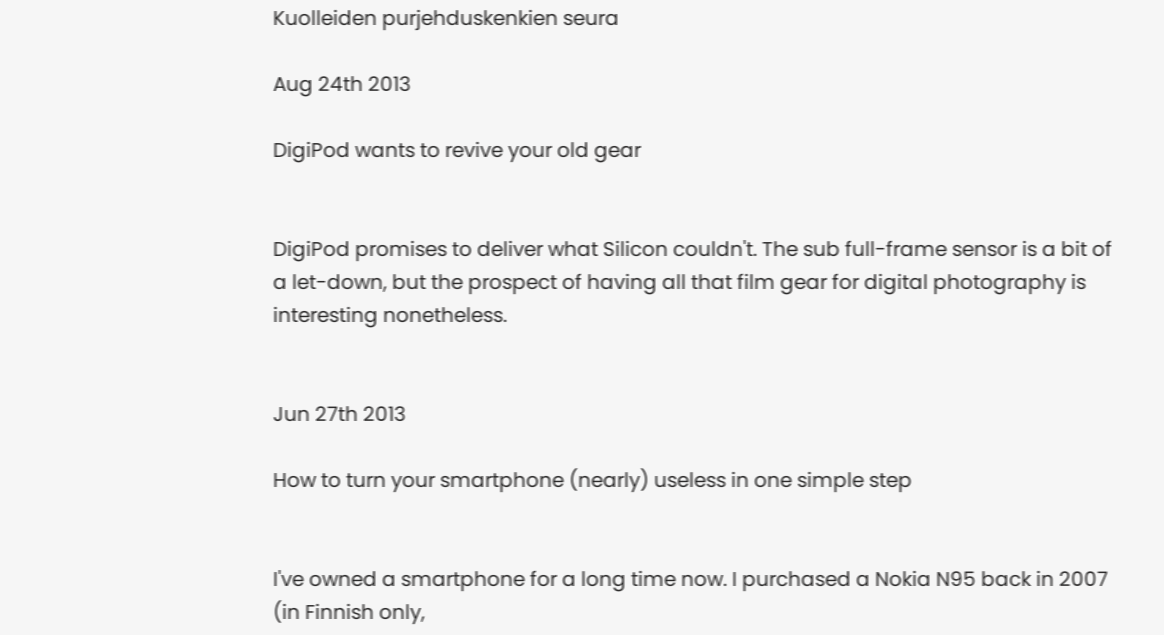Kuolleiden purjehduskenkien seura

Aug 24th 2013

DigiPod wants to revive your old gear


DigiPod promises to deliver what Silicon couldn't. The sub full-frame sensor is a bit of a let-down, but the prospect of having all that film gear for digital photography is interesting nonetheless.


Jun 27th 2013

How to turn your smartphone (nearly) useless in one simple step


I've owned a smartphone for a long time now. I purchased a Nokia N95 back in 2007 (in Finnish only,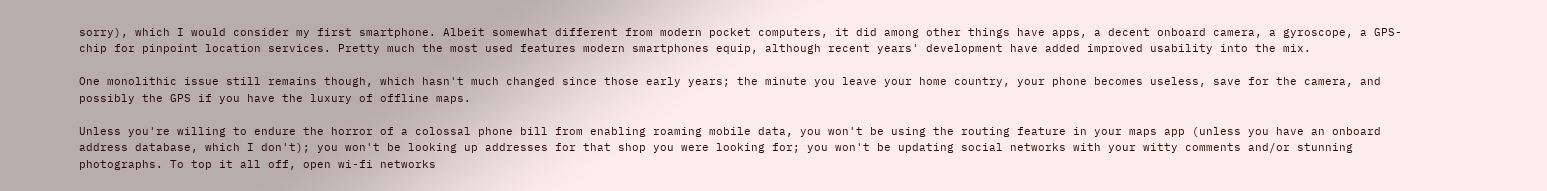sorry), which I would consider my first smartphone. Albeit somewhat different from modern pocket computers, it did among other things have apps, a decent onboard camera, a gyroscope, a GPS-chip for pinpoint location services. Pretty much the most used features modern smartphones equip, although recent years' development have added improved usability into the mix.

One monolithic issue still remains though, which hasn't much changed since those early years; the minute you leave your home country, your phone becomes useless, save for the camera, and possibly the GPS if you have the luxury of offline maps.

Unless you're willing to endure the horror of a colossal phone bill from enabling roaming mobile data, you won't be using the routing feature in your maps app (unless you have an onboard address database, which I don't); you won't be looking up addresses for that shop you were looking for; you won't be updating social networks with your witty comments and/or stunning photographs. To top it all off, open wi-fi networks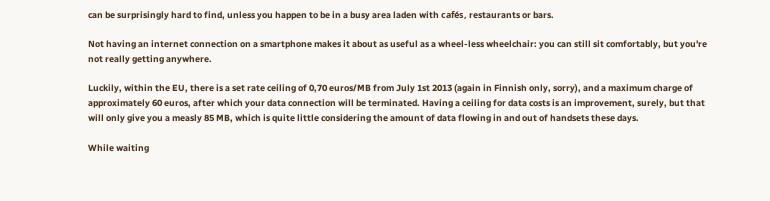can be surprisingly hard to find, unless you happen to be in a busy area laden with cafés, restaurants or bars.

Not having an internet connection on a smartphone makes it about as useful as a wheel-less wheelchair: you can still sit comfortably, but you're not really getting anywhere.

Luckily, within the EU, there is a set rate ceiling of 0,70 euros/MB from July 1st 2013 (again in Finnish only, sorry), and a maximum charge of approximately 60 euros, after which your data connection will be terminated. Having a ceiling for data costs is an improvement, surely, but that will only give you a measly 85 MB, which is quite little considering the amount of data flowing in and out of handsets these days.

While waiting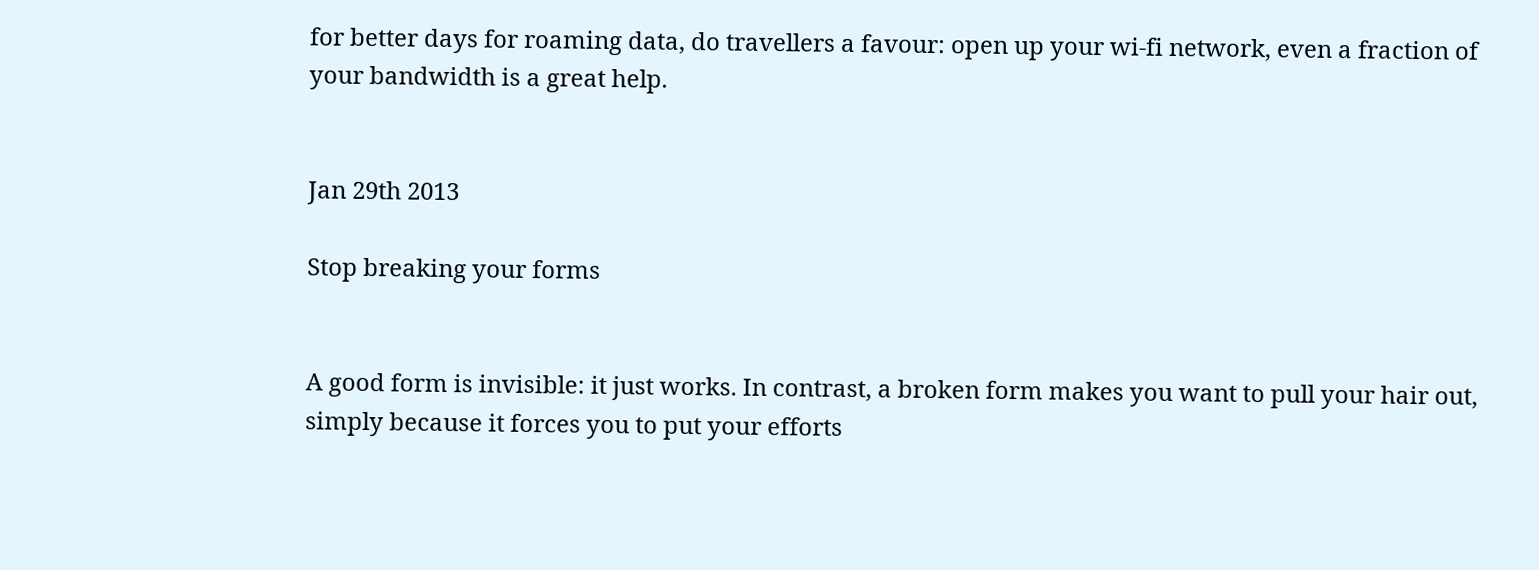for better days for roaming data, do travellers a favour: open up your wi-fi network, even a fraction of your bandwidth is a great help.


Jan 29th 2013

Stop breaking your forms


A good form is invisible: it just works. In contrast, a broken form makes you want to pull your hair out, simply because it forces you to put your efforts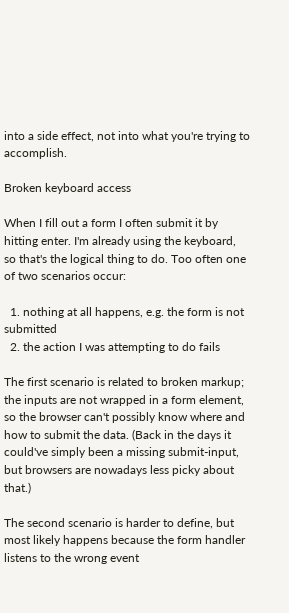into a side effect, not into what you're trying to accomplish.

Broken keyboard access

When I fill out a form I often submit it by hitting enter. I'm already using the keyboard, so that's the logical thing to do. Too often one of two scenarios occur:

  1. nothing at all happens, e.g. the form is not submitted
  2. the action I was attempting to do fails

The first scenario is related to broken markup; the inputs are not wrapped in a form element, so the browser can't possibly know where and how to submit the data. (Back in the days it could've simply been a missing submit-input, but browsers are nowadays less picky about that.)

The second scenario is harder to define, but most likely happens because the form handler listens to the wrong event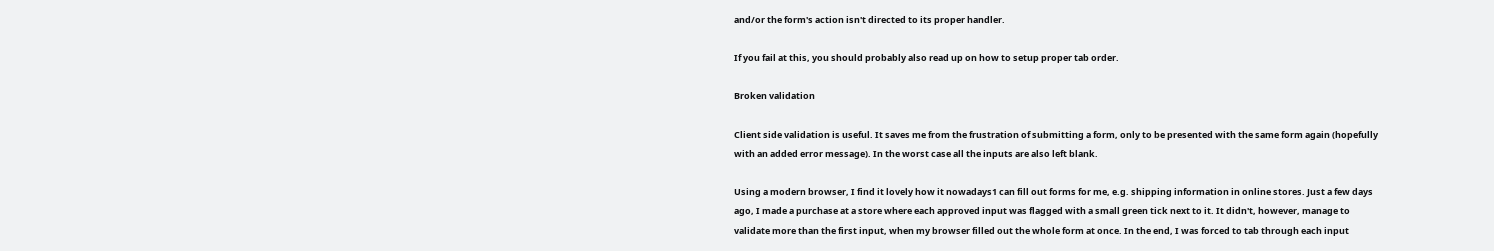and/or the form's action isn't directed to its proper handler.

If you fail at this, you should probably also read up on how to setup proper tab order.

Broken validation

Client side validation is useful. It saves me from the frustration of submitting a form, only to be presented with the same form again (hopefully with an added error message). In the worst case all the inputs are also left blank.

Using a modern browser, I find it lovely how it nowadays1 can fill out forms for me, e.g. shipping information in online stores. Just a few days ago, I made a purchase at a store where each approved input was flagged with a small green tick next to it. It didn't, however, manage to validate more than the first input, when my browser filled out the whole form at once. In the end, I was forced to tab through each input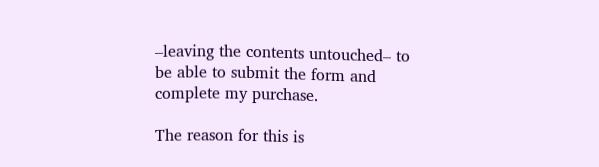–leaving the contents untouched– to be able to submit the form and complete my purchase.

The reason for this is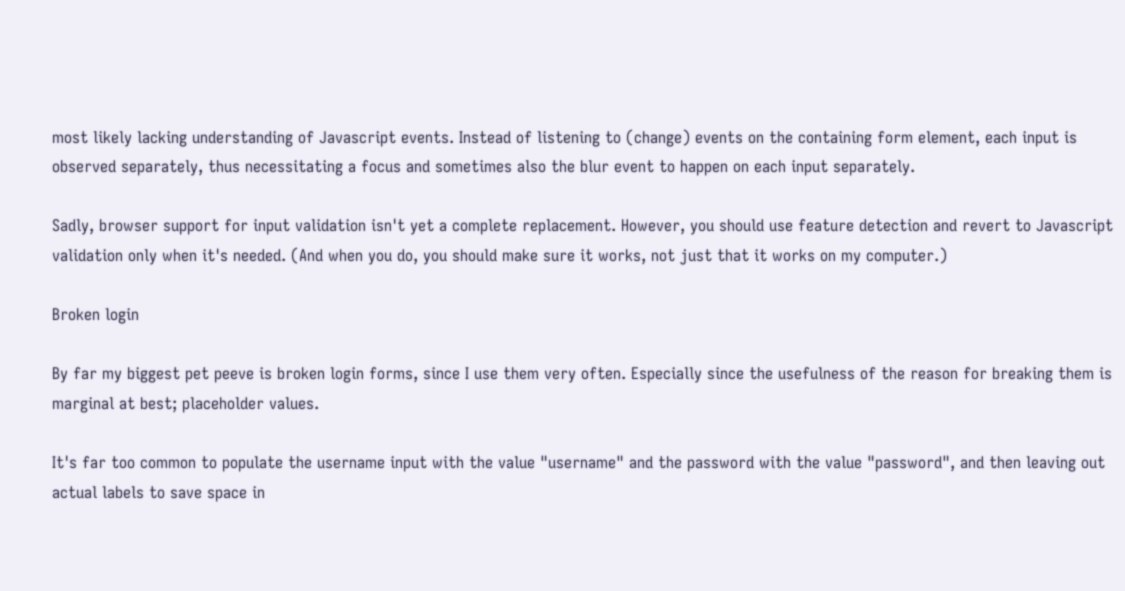most likely lacking understanding of Javascript events. Instead of listening to (change) events on the containing form element, each input is observed separately, thus necessitating a focus and sometimes also the blur event to happen on each input separately.

Sadly, browser support for input validation isn't yet a complete replacement. However, you should use feature detection and revert to Javascript validation only when it's needed. (And when you do, you should make sure it works, not just that it works on my computer.)

Broken login

By far my biggest pet peeve is broken login forms, since I use them very often. Especially since the usefulness of the reason for breaking them is marginal at best; placeholder values.

It's far too common to populate the username input with the value "username" and the password with the value "password", and then leaving out actual labels to save space in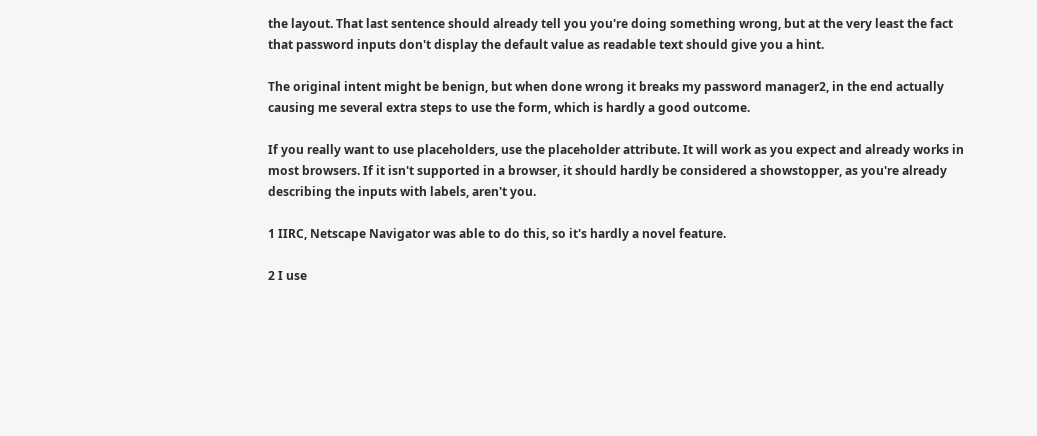the layout. That last sentence should already tell you you're doing something wrong, but at the very least the fact that password inputs don't display the default value as readable text should give you a hint.

The original intent might be benign, but when done wrong it breaks my password manager2, in the end actually causing me several extra steps to use the form, which is hardly a good outcome.

If you really want to use placeholders, use the placeholder attribute. It will work as you expect and already works in most browsers. If it isn't supported in a browser, it should hardly be considered a showstopper, as you're already describing the inputs with labels, aren't you.

1 IIRC, Netscape Navigator was able to do this, so it's hardly a novel feature.

2 I use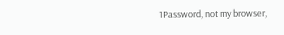1Password, not my browser,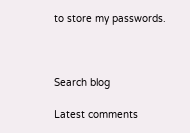to store my passwords.



Search blog

Latest comments